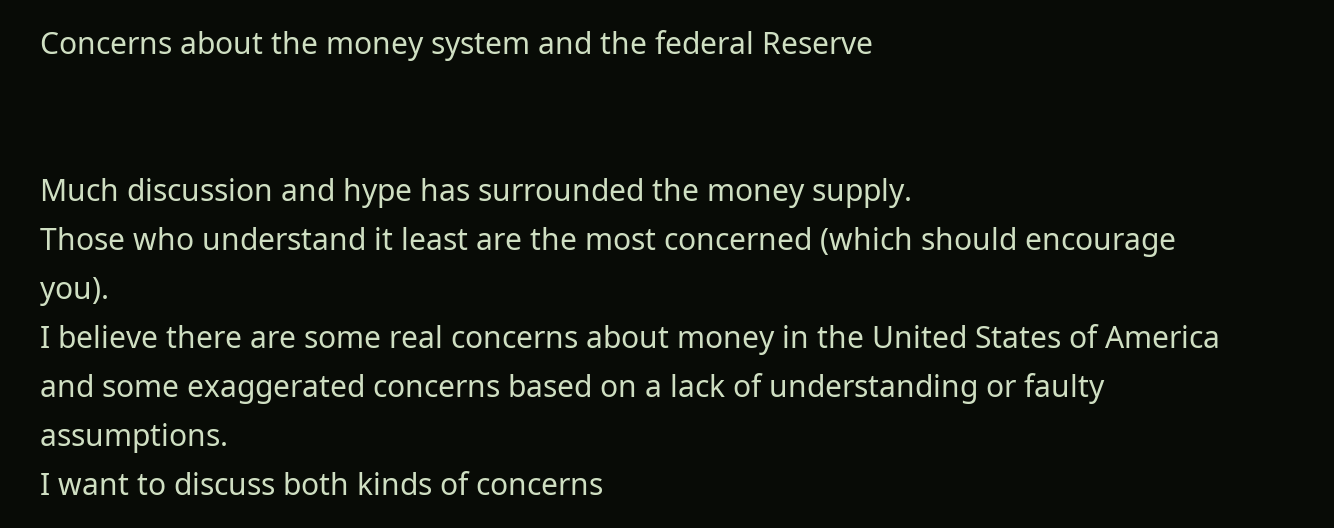Concerns about the money system and the federal Reserve


Much discussion and hype has surrounded the money supply.
Those who understand it least are the most concerned (which should encourage you).
I believe there are some real concerns about money in the United States of America and some exaggerated concerns based on a lack of understanding or faulty assumptions.
I want to discuss both kinds of concerns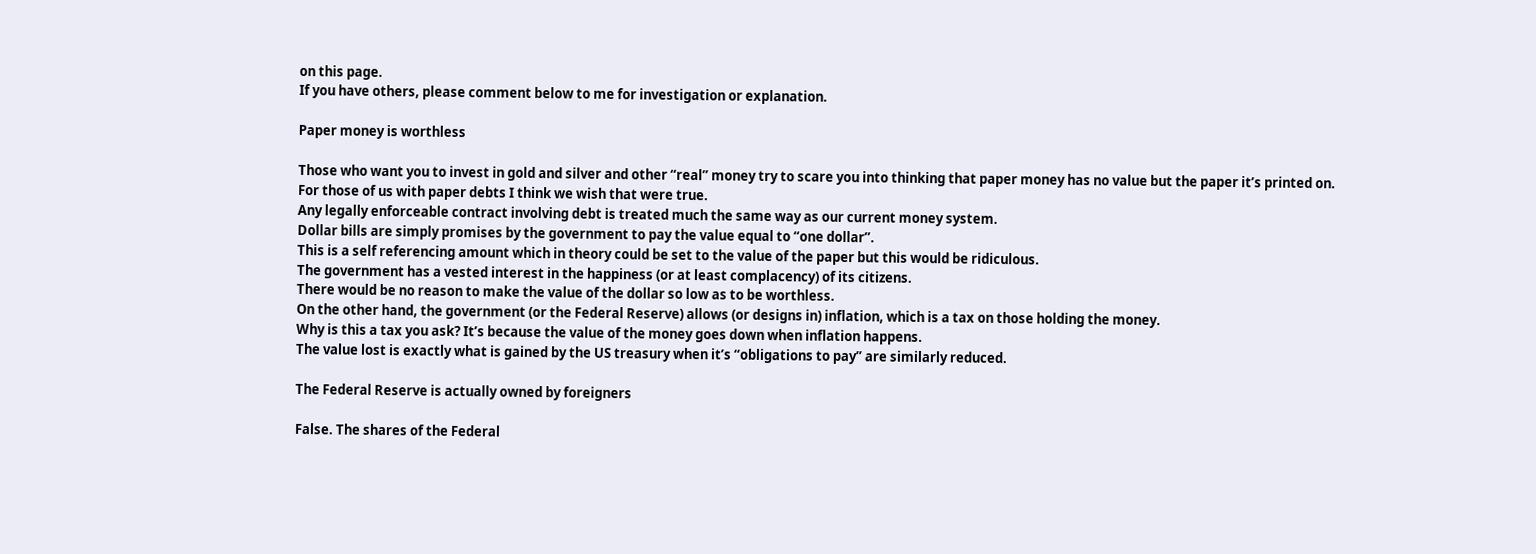on this page.
If you have others, please comment below to me for investigation or explanation.

Paper money is worthless

Those who want you to invest in gold and silver and other “real” money try to scare you into thinking that paper money has no value but the paper it’s printed on.
For those of us with paper debts I think we wish that were true.
Any legally enforceable contract involving debt is treated much the same way as our current money system.
Dollar bills are simply promises by the government to pay the value equal to “one dollar”.
This is a self referencing amount which in theory could be set to the value of the paper but this would be ridiculous.
The government has a vested interest in the happiness (or at least complacency) of its citizens.
There would be no reason to make the value of the dollar so low as to be worthless.
On the other hand, the government (or the Federal Reserve) allows (or designs in) inflation, which is a tax on those holding the money.
Why is this a tax you ask? It’s because the value of the money goes down when inflation happens.
The value lost is exactly what is gained by the US treasury when it’s “obligations to pay” are similarly reduced.

The Federal Reserve is actually owned by foreigners

False. The shares of the Federal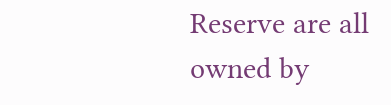Reserve are all owned by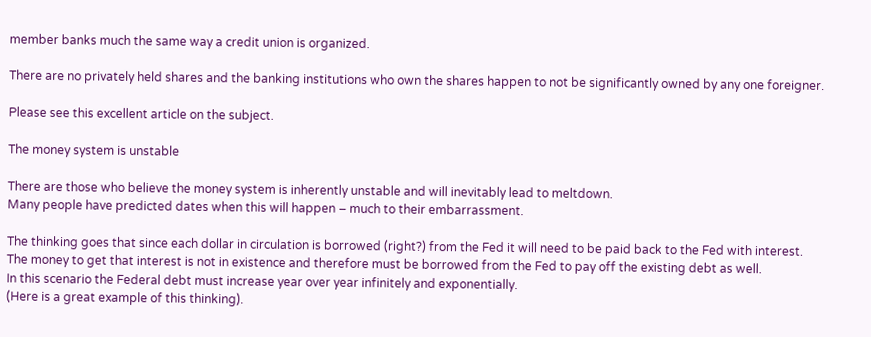member banks much the same way a credit union is organized.

There are no privately held shares and the banking institutions who own the shares happen to not be significantly owned by any one foreigner.

Please see this excellent article on the subject.

The money system is unstable

There are those who believe the money system is inherently unstable and will inevitably lead to meltdown.
Many people have predicted dates when this will happen – much to their embarrassment.

The thinking goes that since each dollar in circulation is borrowed (right?) from the Fed it will need to be paid back to the Fed with interest.
The money to get that interest is not in existence and therefore must be borrowed from the Fed to pay off the existing debt as well.
In this scenario the Federal debt must increase year over year infinitely and exponentially.
(Here is a great example of this thinking).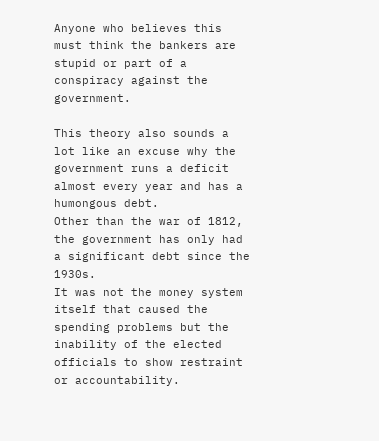Anyone who believes this must think the bankers are stupid or part of a conspiracy against the government.

This theory also sounds a lot like an excuse why the government runs a deficit almost every year and has a humongous debt.
Other than the war of 1812, the government has only had a significant debt since the 1930s.
It was not the money system itself that caused the spending problems but the inability of the elected officials to show restraint or accountability.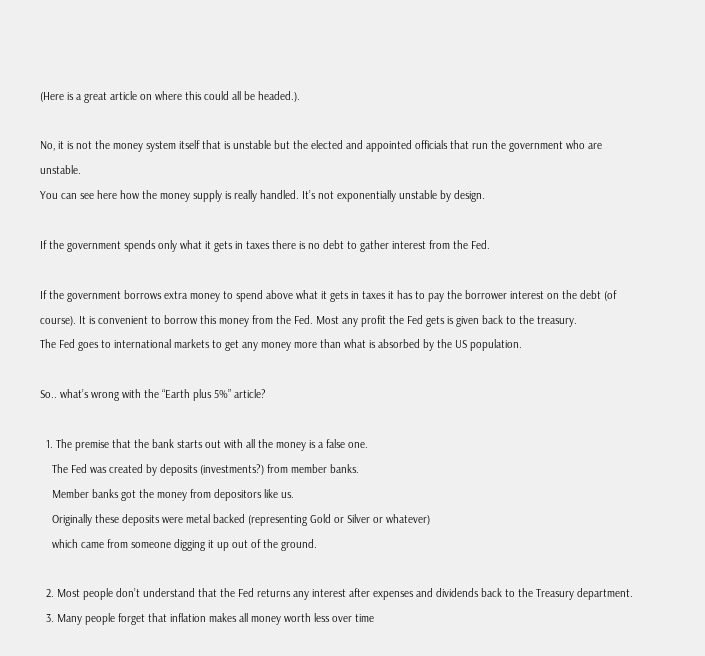(Here is a great article on where this could all be headed.).

No, it is not the money system itself that is unstable but the elected and appointed officials that run the government who are unstable.
You can see here how the money supply is really handled. It’s not exponentially unstable by design.

If the government spends only what it gets in taxes there is no debt to gather interest from the Fed.

If the government borrows extra money to spend above what it gets in taxes it has to pay the borrower interest on the debt (of course). It is convenient to borrow this money from the Fed. Most any profit the Fed gets is given back to the treasury.
The Fed goes to international markets to get any money more than what is absorbed by the US population.

So.. what’s wrong with the “Earth plus 5%” article?

  1. The premise that the bank starts out with all the money is a false one.
    The Fed was created by deposits (investments?) from member banks.
    Member banks got the money from depositors like us.
    Originally these deposits were metal backed (representing Gold or Silver or whatever)
    which came from someone digging it up out of the ground.

  2. Most people don’t understand that the Fed returns any interest after expenses and dividends back to the Treasury department.
  3. Many people forget that inflation makes all money worth less over time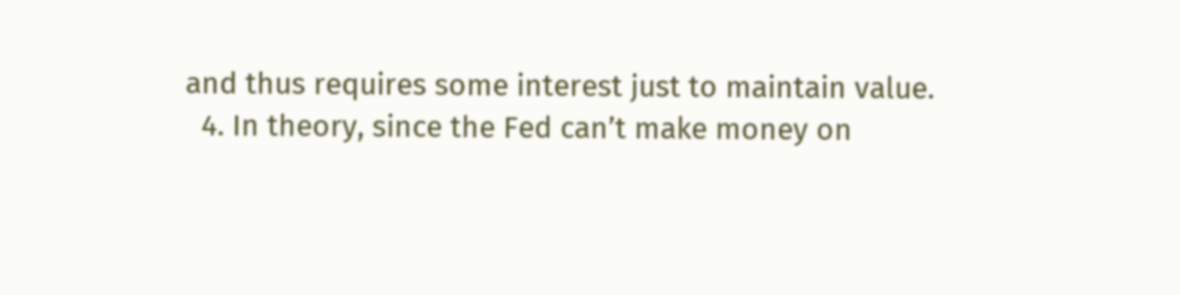and thus requires some interest just to maintain value.
  4. In theory, since the Fed can’t make money on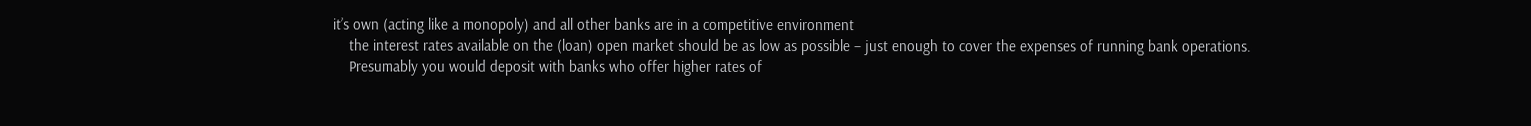it’s own (acting like a monopoly) and all other banks are in a competitive environment
    the interest rates available on the (loan) open market should be as low as possible – just enough to cover the expenses of running bank operations.
    Presumably you would deposit with banks who offer higher rates of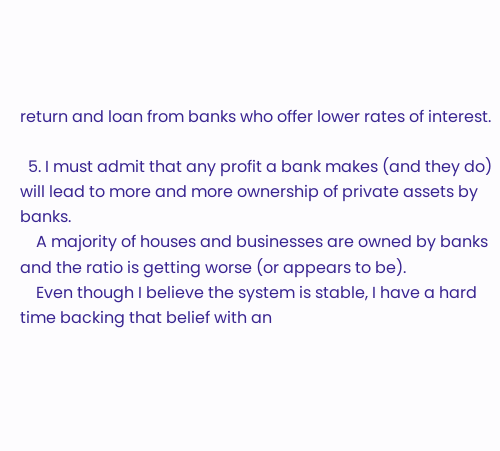return and loan from banks who offer lower rates of interest.

  5. I must admit that any profit a bank makes (and they do) will lead to more and more ownership of private assets by banks.
    A majority of houses and businesses are owned by banks and the ratio is getting worse (or appears to be).
    Even though I believe the system is stable, I have a hard time backing that belief with an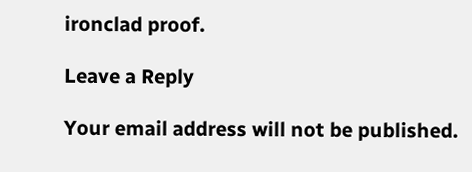ironclad proof.

Leave a Reply

Your email address will not be published.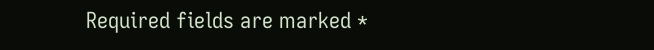Required fields are marked *